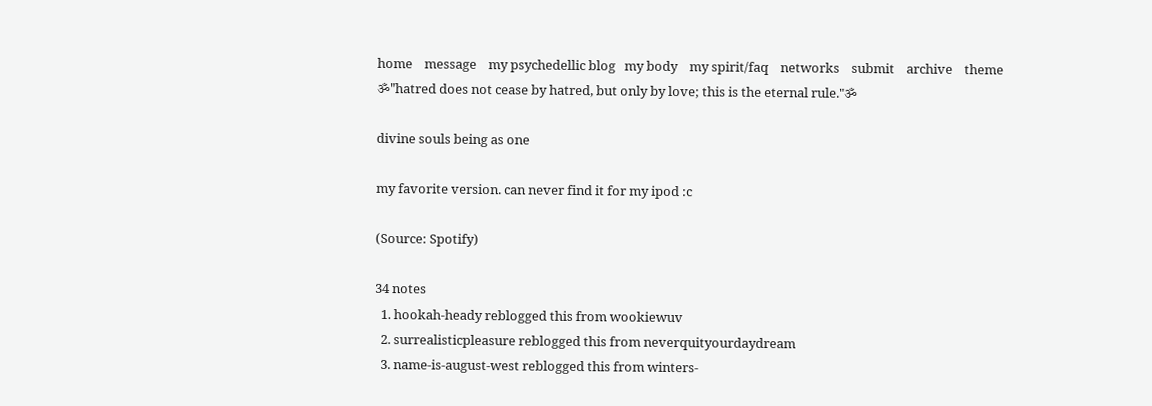home    message    my psychedellic blog   my body    my spirit/faq    networks    submit    archive    theme
ॐ"hatred does not cease by hatred, but only by love; this is the eternal rule."ॐ

divine souls being as one

my favorite version. can never find it for my ipod :c

(Source: Spotify)

34 notes
  1. hookah-heady reblogged this from wookiewuv
  2. surrealisticpleasure reblogged this from neverquityourdaydream
  3. name-is-august-west reblogged this from winters-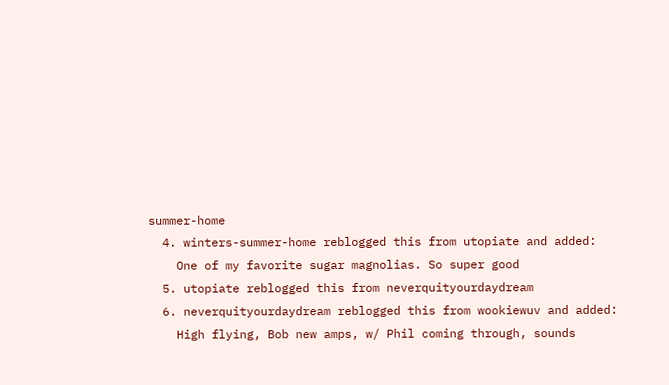summer-home
  4. winters-summer-home reblogged this from utopiate and added:
    One of my favorite sugar magnolias. So super good
  5. utopiate reblogged this from neverquityourdaydream
  6. neverquityourdaydream reblogged this from wookiewuv and added:
    High flying, Bob new amps, w/ Phil coming through, sounds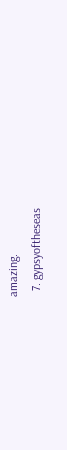amazing.
  7. gypsyoftheseas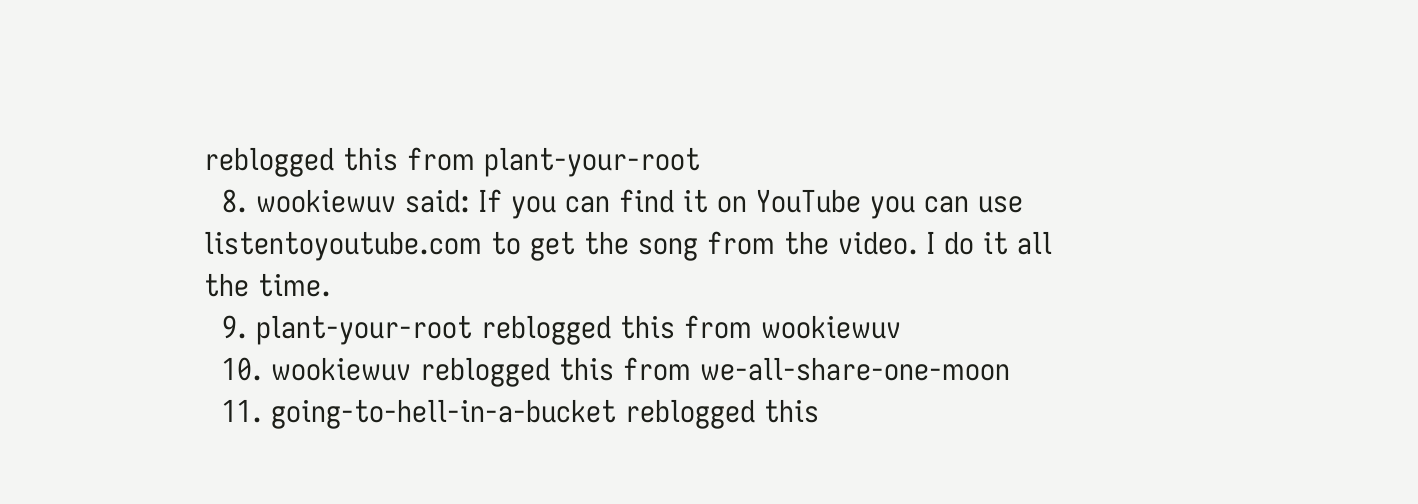reblogged this from plant-your-root
  8. wookiewuv said: If you can find it on YouTube you can use listentoyoutube.com to get the song from the video. I do it all the time.
  9. plant-your-root reblogged this from wookiewuv
  10. wookiewuv reblogged this from we-all-share-one-moon
  11. going-to-hell-in-a-bucket reblogged this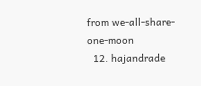from we-all-share-one-moon
  12. hajandrade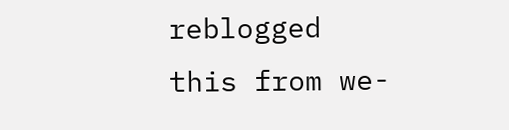reblogged this from we-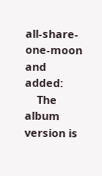all-share-one-moon and added:
    The album version is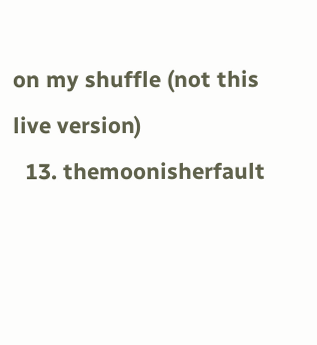on my shuffle (not this live version)
  13. themoonisherfault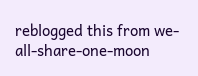reblogged this from we-all-share-one-moon